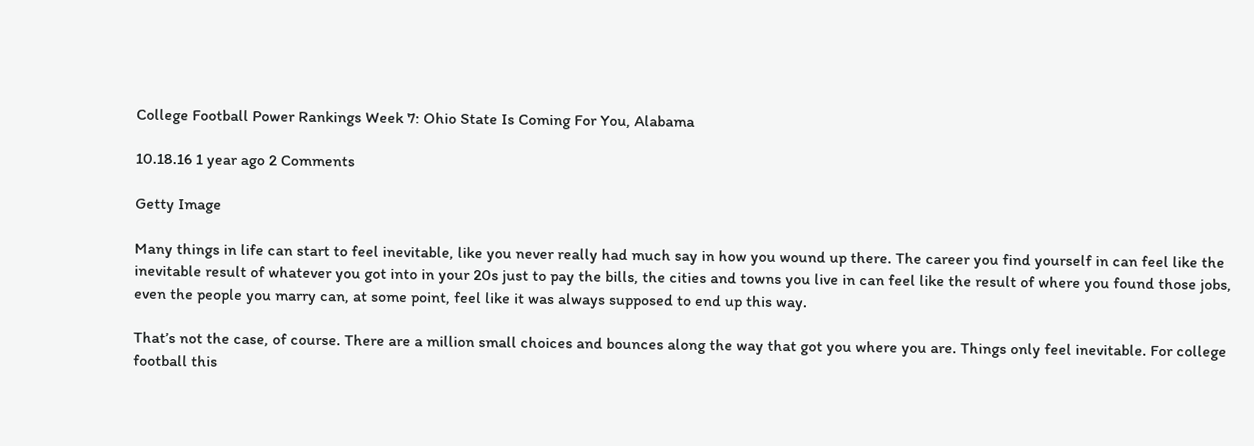College Football Power Rankings Week 7: Ohio State Is Coming For You, Alabama

10.18.16 1 year ago 2 Comments

Getty Image

Many things in life can start to feel inevitable, like you never really had much say in how you wound up there. The career you find yourself in can feel like the inevitable result of whatever you got into in your 20s just to pay the bills, the cities and towns you live in can feel like the result of where you found those jobs, even the people you marry can, at some point, feel like it was always supposed to end up this way.

That’s not the case, of course. There are a million small choices and bounces along the way that got you where you are. Things only feel inevitable. For college football this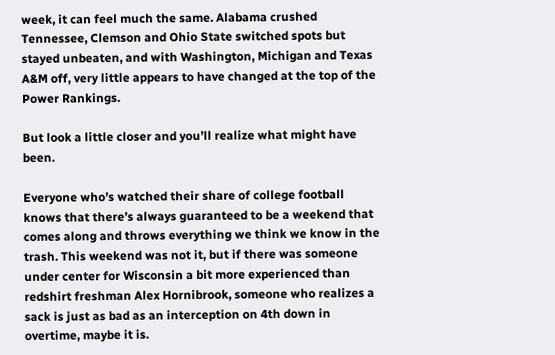week, it can feel much the same. Alabama crushed Tennessee, Clemson and Ohio State switched spots but stayed unbeaten, and with Washington, Michigan and Texas A&M off, very little appears to have changed at the top of the Power Rankings.

But look a little closer and you’ll realize what might have been.

Everyone who’s watched their share of college football knows that there’s always guaranteed to be a weekend that comes along and throws everything we think we know in the trash. This weekend was not it, but if there was someone under center for Wisconsin a bit more experienced than redshirt freshman Alex Hornibrook, someone who realizes a sack is just as bad as an interception on 4th down in overtime, maybe it is.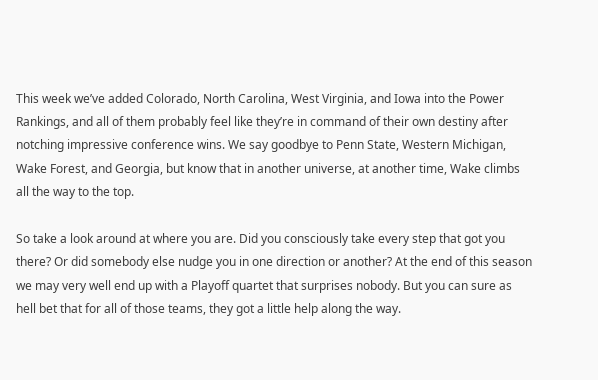This week we’ve added Colorado, North Carolina, West Virginia, and Iowa into the Power Rankings, and all of them probably feel like they’re in command of their own destiny after notching impressive conference wins. We say goodbye to Penn State, Western Michigan, Wake Forest, and Georgia, but know that in another universe, at another time, Wake climbs all the way to the top.

So take a look around at where you are. Did you consciously take every step that got you there? Or did somebody else nudge you in one direction or another? At the end of this season we may very well end up with a Playoff quartet that surprises nobody. But you can sure as hell bet that for all of those teams, they got a little help along the way.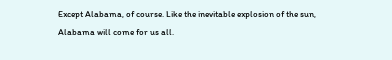Except Alabama, of course. Like the inevitable explosion of the sun, Alabama will come for us all.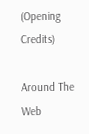(Opening Credits)

Around The Web